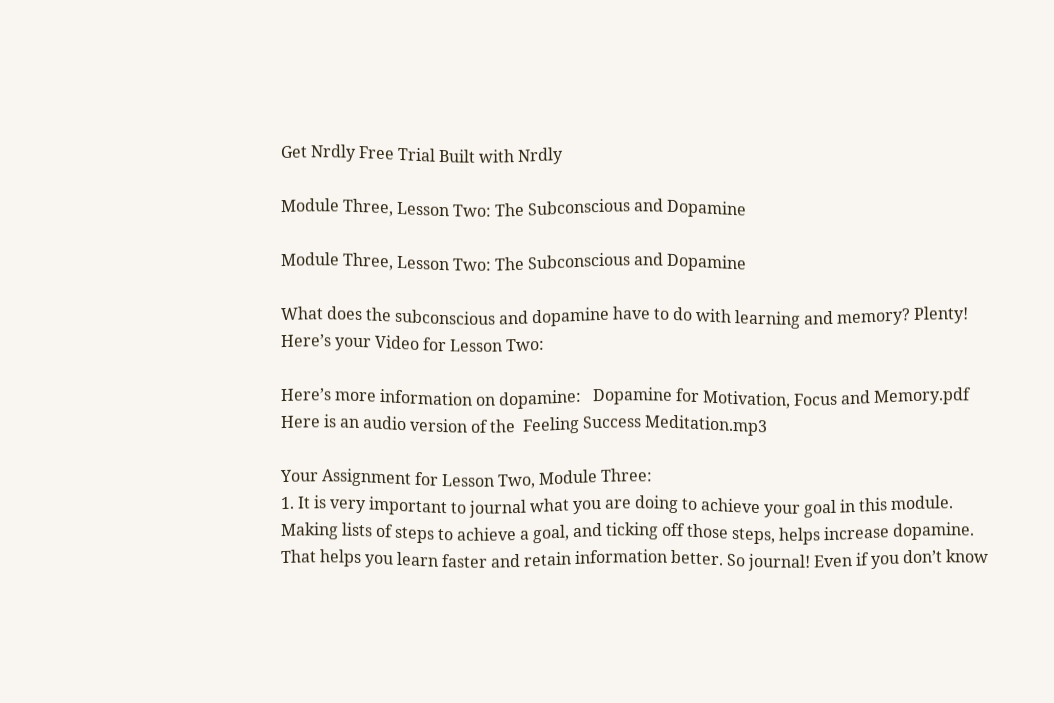Get Nrdly Free Trial Built with Nrdly

Module Three, Lesson Two: The Subconscious and Dopamine

Module Three, Lesson Two: The Subconscious and Dopamine

What does the subconscious and dopamine have to do with learning and memory? Plenty!
Here’s your Video for Lesson Two:

Here’s more information on dopamine:   Dopamine for Motivation, Focus and Memory.pdf
Here is an audio version of the  Feeling Success Meditation.mp3

Your Assignment for Lesson Two, Module Three:
1. It is very important to journal what you are doing to achieve your goal in this module. Making lists of steps to achieve a goal, and ticking off those steps, helps increase dopamine. That helps you learn faster and retain information better. So journal! Even if you don’t know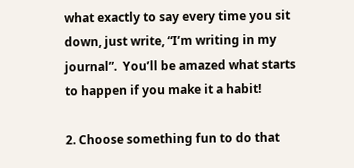what exactly to say every time you sit down, just write, “I’m writing in my journal”.  You’ll be amazed what starts to happen if you make it a habit!

2. Choose something fun to do that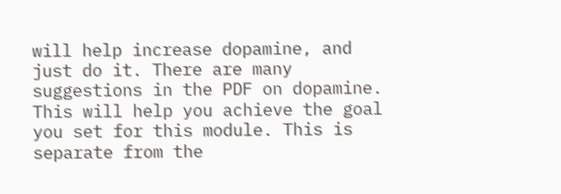will help increase dopamine, and just do it. There are many suggestions in the PDF on dopamine. This will help you achieve the goal you set for this module. This is separate from the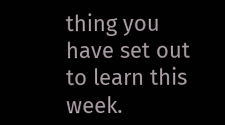thing you have set out to learn this week.